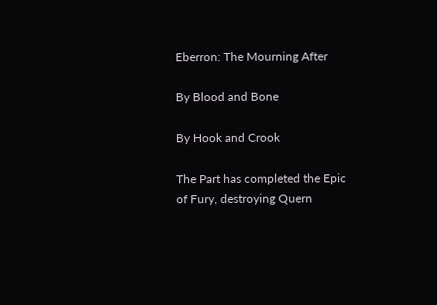Eberron: The Mourning After

By Blood and Bone

By Hook and Crook

The Part has completed the Epic of Fury, destroying Quern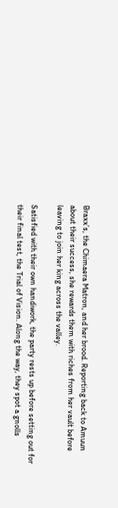Braxx’s, the Chimaera Matron, and her brood. Reporting back to Amuun about their success, she rewards them with riches from her vault before leaving to join her king across the valley.

Satisfied with their own handiwork, the party rests up before setting out for their final test, the Trial of Vision. Along the way, they spot a gnolls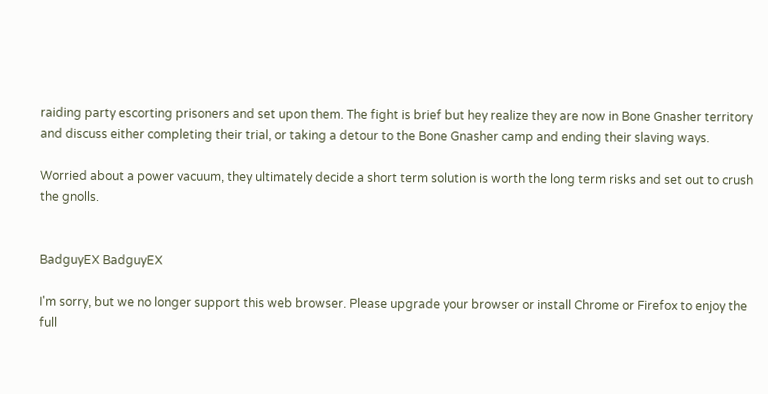raiding party escorting prisoners and set upon them. The fight is brief but hey realize they are now in Bone Gnasher territory and discuss either completing their trial, or taking a detour to the Bone Gnasher camp and ending their slaving ways.

Worried about a power vacuum, they ultimately decide a short term solution is worth the long term risks and set out to crush the gnolls.


BadguyEX BadguyEX

I'm sorry, but we no longer support this web browser. Please upgrade your browser or install Chrome or Firefox to enjoy the full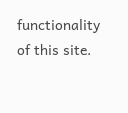functionality of this site.